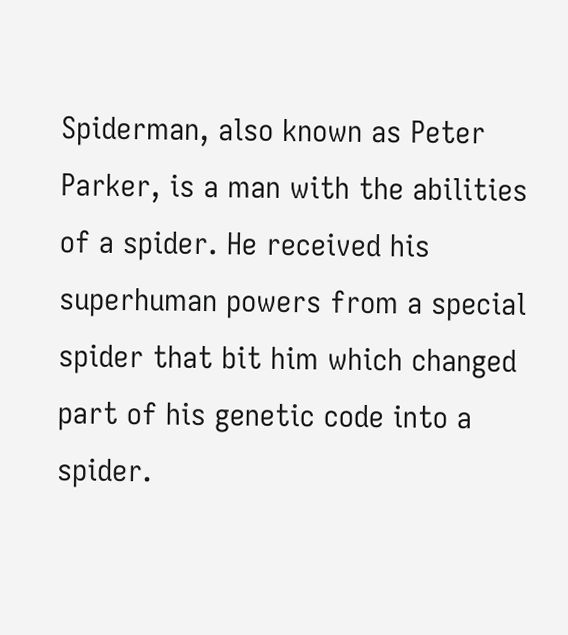Spiderman, also known as Peter Parker, is a man with the abilities of a spider. He received his superhuman powers from a special spider that bit him which changed part of his genetic code into a spider.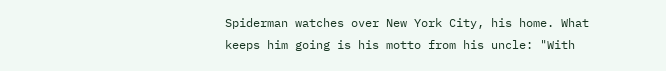Spiderman watches over New York City, his home. What keeps him going is his motto from his uncle: "With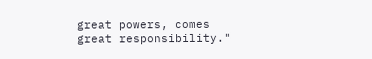great powers, comes great responsibility."